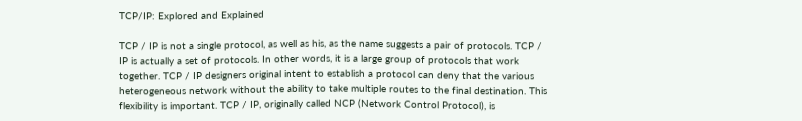TCP/IP: Explored and Explained

TCP / IP is not a single protocol, as well as his, as the name suggests a pair of protocols. TCP / IP is actually a set of protocols. In other words, it is a large group of protocols that work together. TCP / IP designers original intent to establish a protocol can deny that the various heterogeneous network without the ability to take multiple routes to the final destination. This flexibility is important. TCP / IP, originally called NCP (Network Control Protocol), is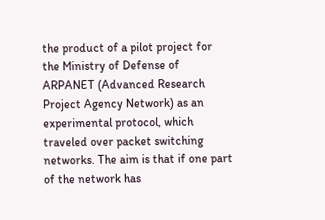the product of a pilot project for the Ministry of Defense of ARPANET (Advanced Research Project Agency Network) as an experimental protocol, which traveled over packet switching networks. The aim is that if one part of the network has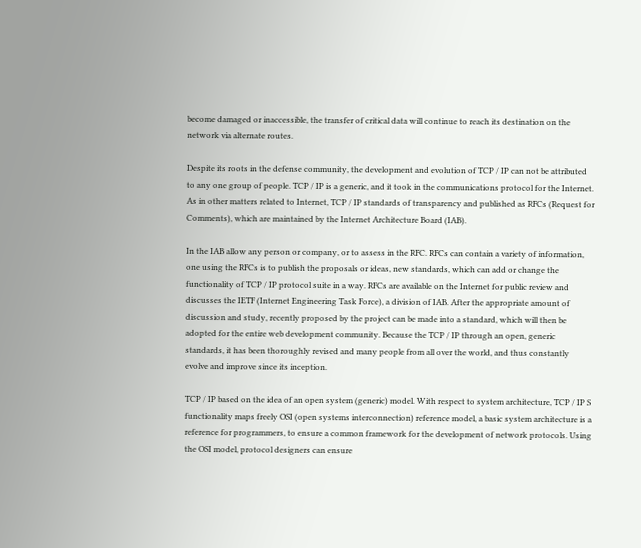become damaged or inaccessible, the transfer of critical data will continue to reach its destination on the network via alternate routes.

Despite its roots in the defense community, the development and evolution of TCP / IP can not be attributed to any one group of people. TCP / IP is a generic, and it took in the communications protocol for the Internet. As in other matters related to Internet, TCP / IP standards of transparency and published as RFCs (Request for Comments), which are maintained by the Internet Architecture Board (IAB).

In the IAB allow any person or company, or to assess in the RFC. RFCs can contain a variety of information, one using the RFCs is to publish the proposals or ideas, new standards, which can add or change the functionality of TCP / IP protocol suite in a way. RFCs are available on the Internet for public review and discusses the IETF (Internet Engineering Task Force), a division of IAB. After the appropriate amount of discussion and study, recently proposed by the project can be made into a standard, which will then be adopted for the entire web development community. Because the TCP / IP through an open, generic standards, it has been thoroughly revised and many people from all over the world, and thus constantly evolve and improve since its inception.

TCP / IP based on the idea of an open system (generic) model. With respect to system architecture, TCP / IP S functionality maps freely OSI (open systems interconnection) reference model, a basic system architecture is a reference for programmers, to ensure a common framework for the development of network protocols. Using the OSI model, protocol designers can ensure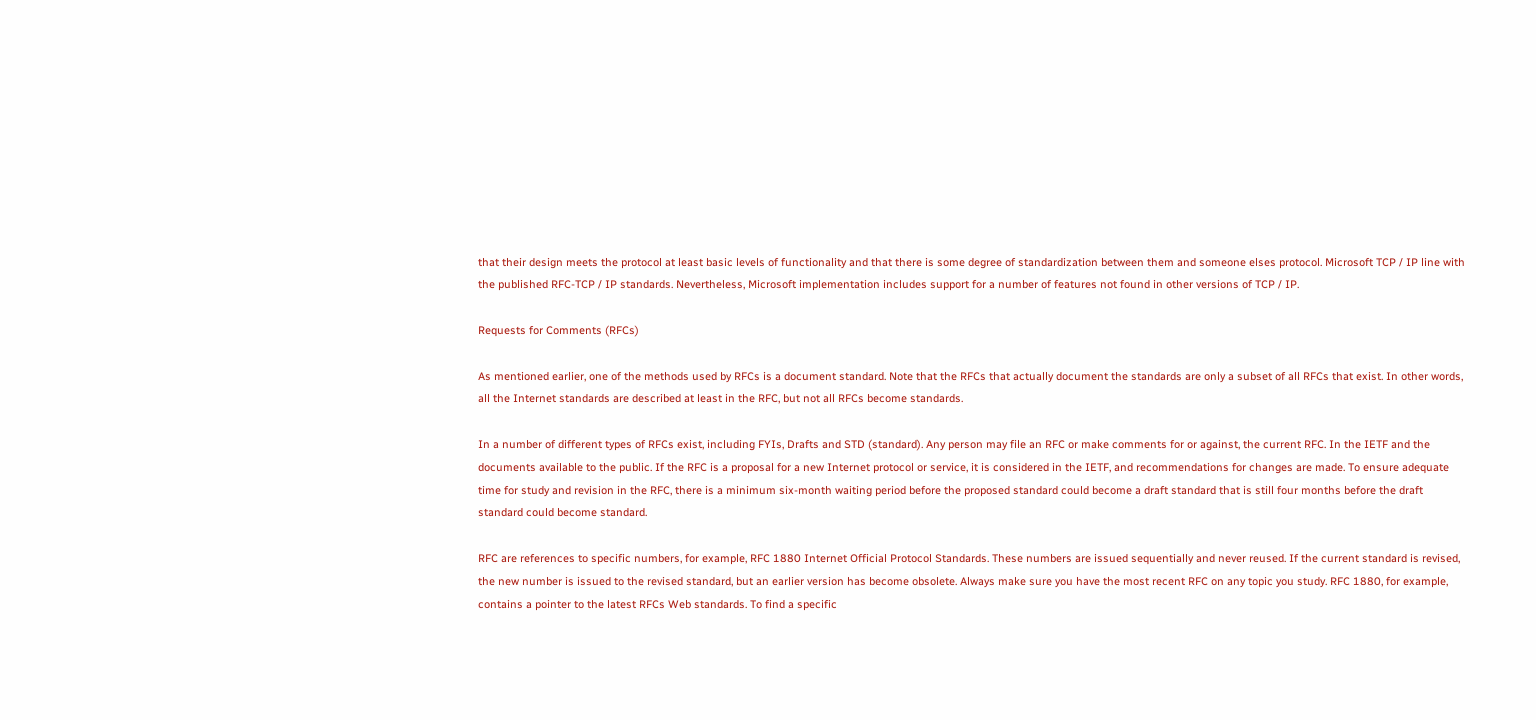that their design meets the protocol at least basic levels of functionality and that there is some degree of standardization between them and someone elses protocol. Microsoft TCP / IP line with the published RFC-TCP / IP standards. Nevertheless, Microsoft implementation includes support for a number of features not found in other versions of TCP / IP.

Requests for Comments (RFCs)

As mentioned earlier, one of the methods used by RFCs is a document standard. Note that the RFCs that actually document the standards are only a subset of all RFCs that exist. In other words, all the Internet standards are described at least in the RFC, but not all RFCs become standards.

In a number of different types of RFCs exist, including FYIs, Drafts and STD (standard). Any person may file an RFC or make comments for or against, the current RFC. In the IETF and the documents available to the public. If the RFC is a proposal for a new Internet protocol or service, it is considered in the IETF, and recommendations for changes are made. To ensure adequate time for study and revision in the RFC, there is a minimum six-month waiting period before the proposed standard could become a draft standard that is still four months before the draft standard could become standard.

RFC are references to specific numbers, for example, RFC 1880 Internet Official Protocol Standards. These numbers are issued sequentially and never reused. If the current standard is revised, the new number is issued to the revised standard, but an earlier version has become obsolete. Always make sure you have the most recent RFC on any topic you study. RFC 1880, for example, contains a pointer to the latest RFCs Web standards. To find a specific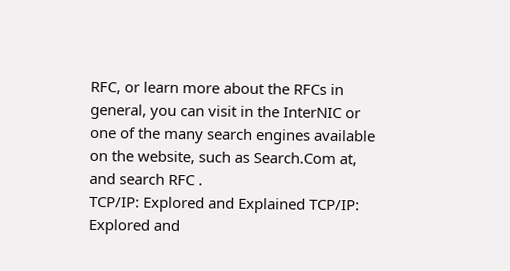RFC, or learn more about the RFCs in general, you can visit in the InterNIC or one of the many search engines available on the website, such as Search.Com at, and search RFC .
TCP/IP: Explored and Explained TCP/IP: Explored and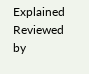Explained Reviewed by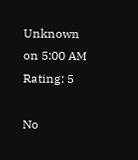Unknown on 5:00 AM Rating: 5

No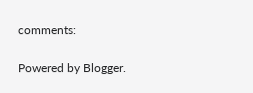comments:

Powered by Blogger.